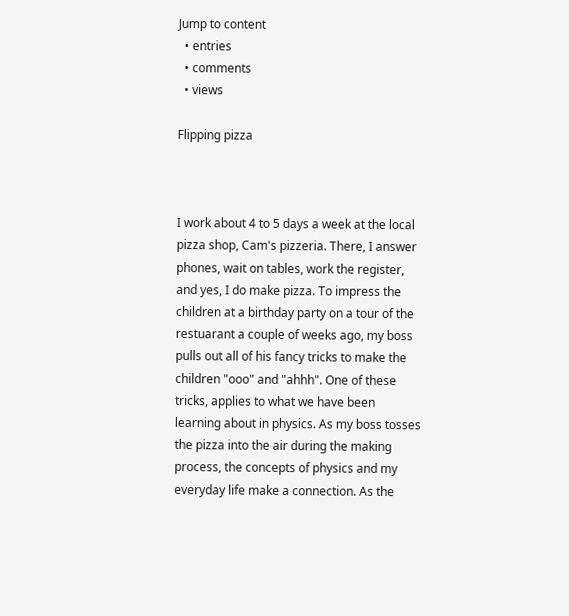Jump to content
  • entries
  • comments
  • views

Flipping pizza



I work about 4 to 5 days a week at the local pizza shop, Cam's pizzeria. There, I answer phones, wait on tables, work the register, and yes, I do make pizza. To impress the children at a birthday party on a tour of the restuarant a couple of weeks ago, my boss pulls out all of his fancy tricks to make the children "ooo" and "ahhh". One of these tricks, applies to what we have been learning about in physics. As my boss tosses the pizza into the air during the making process, the concepts of physics and my everyday life make a connection. As the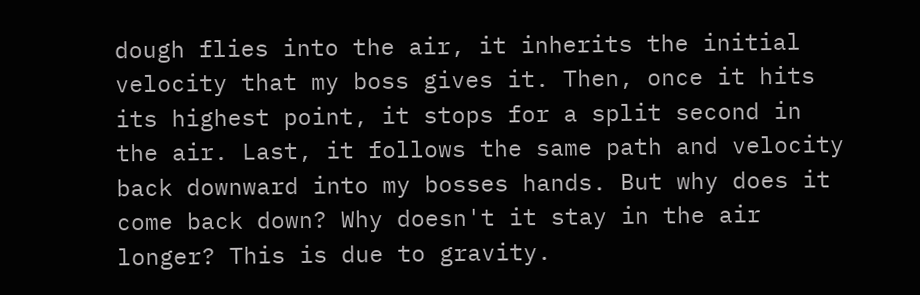dough flies into the air, it inherits the initial velocity that my boss gives it. Then, once it hits its highest point, it stops for a split second in the air. Last, it follows the same path and velocity back downward into my bosses hands. But why does it come back down? Why doesn't it stay in the air longer? This is due to gravity.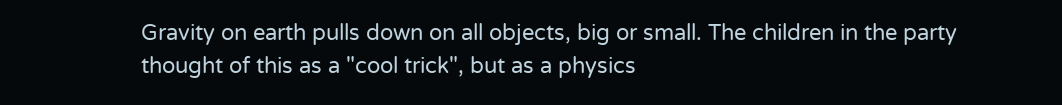Gravity on earth pulls down on all objects, big or small. The children in the party thought of this as a "cool trick", but as a physics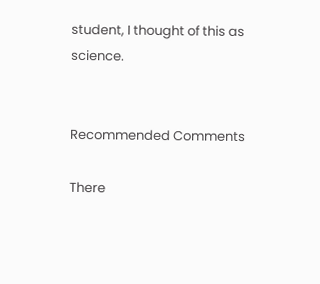student, I thought of this as science.


Recommended Comments

There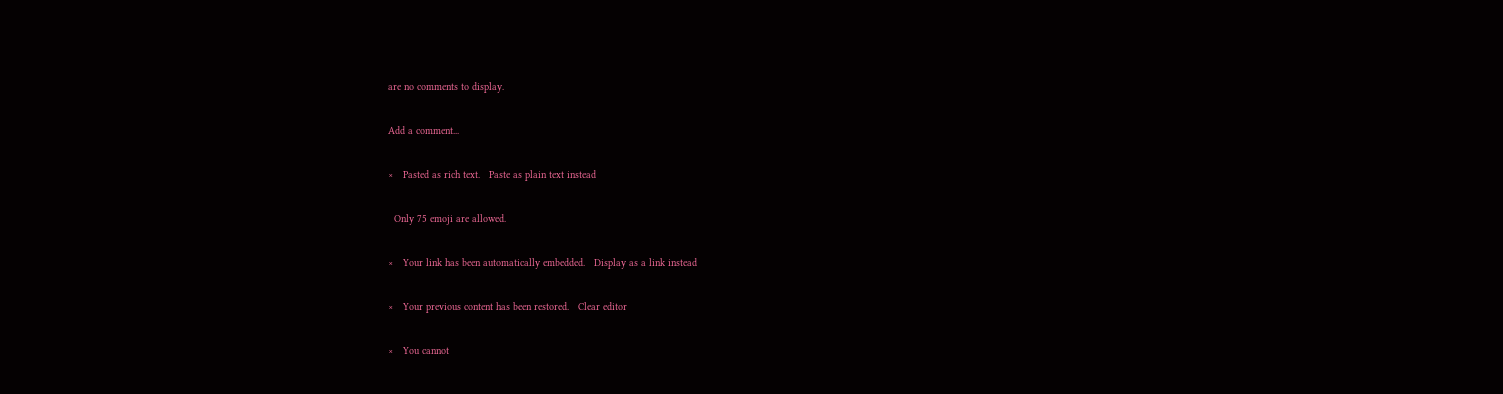are no comments to display.

Add a comment...

×   Pasted as rich text.   Paste as plain text instead

  Only 75 emoji are allowed.

×   Your link has been automatically embedded.   Display as a link instead

×   Your previous content has been restored.   Clear editor

×   You cannot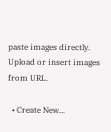paste images directly. Upload or insert images from URL.

  • Create New...